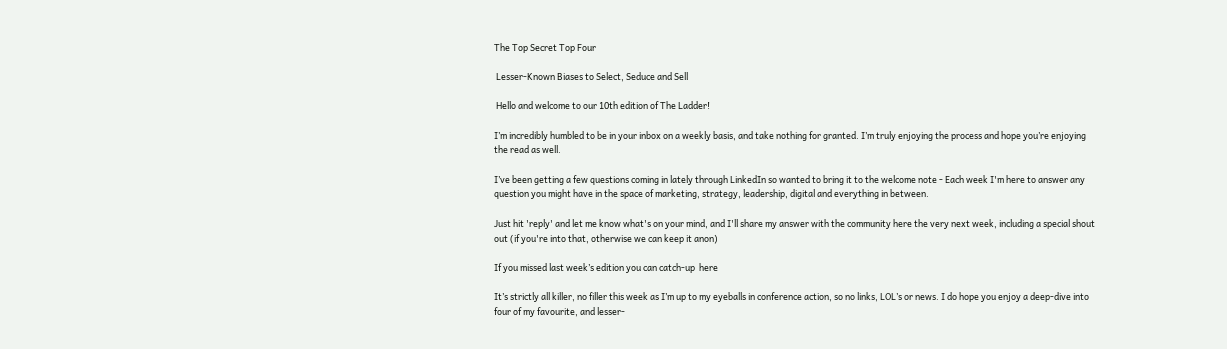The Top Secret Top Four

 Lesser-Known Biases to Select, Seduce and Sell

 Hello and welcome to our 10th edition of The Ladder!

I’m incredibly humbled to be in your inbox on a weekly basis, and take nothing for granted. I’m truly enjoying the process and hope you’re enjoying the read as well.

I’ve been getting a few questions coming in lately through LinkedIn so wanted to bring it to the welcome note - Each week I'm here to answer any question you might have in the space of marketing, strategy, leadership, digital and everything in between.

Just hit 'reply' and let me know what's on your mind, and I'll share my answer with the community here the very next week, including a special shout out (if you're into that, otherwise we can keep it anon)

If you missed last week’s edition you can catch-up  here

It’s strictly all killer, no filler this week as I’m up to my eyeballs in conference action, so no links, LOL’s or news. I do hope you enjoy a deep-dive into four of my favourite, and lesser-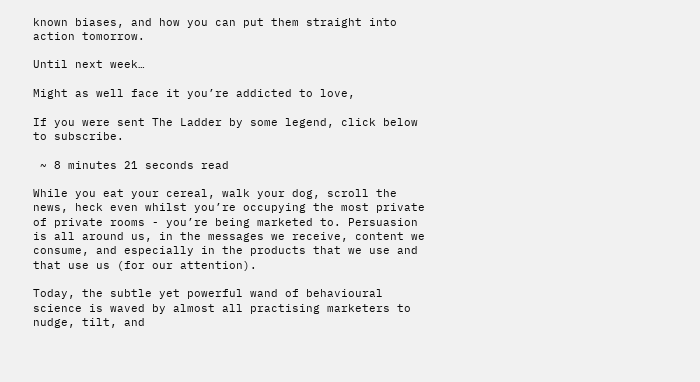known biases, and how you can put them straight into action tomorrow.

Until next week…

Might as well face it you’re addicted to love,

If you were sent The Ladder by some legend, click below to subscribe.

 ~ 8 minutes 21 seconds read

While you eat your cereal, walk your dog, scroll the news, heck even whilst you’re occupying the most private of private rooms - you’re being marketed to. Persuasion is all around us, in the messages we receive, content we consume, and especially in the products that we use and that use us (for our attention).

Today, the subtle yet powerful wand of behavioural science is waved by almost all practising marketers to nudge, tilt, and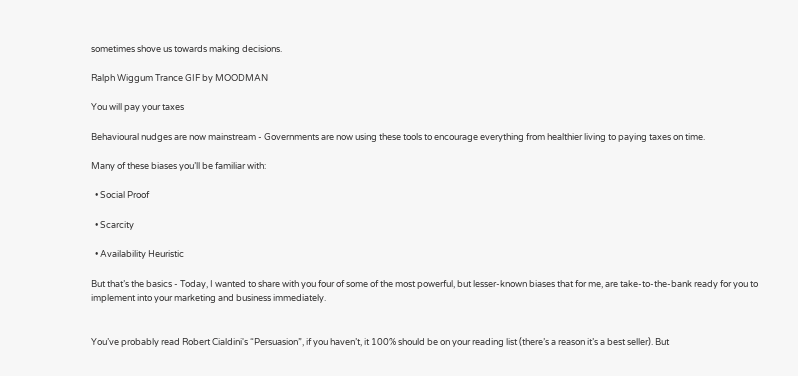sometimes shove us towards making decisions.

Ralph Wiggum Trance GIF by MOODMAN

You will pay your taxes

Behavioural nudges are now mainstream - Governments are now using these tools to encourage everything from healthier living to paying taxes on time.

Many of these biases you’ll be familiar with:

  • Social Proof

  • Scarcity

  • Availability Heuristic

But that’s the basics - Today, I wanted to share with you four of some of the most powerful, but lesser-known biases that for me, are take-to-the-bank ready for you to implement into your marketing and business immediately.


You’ve probably read Robert Cialdini's “Persuasion”, if you haven’t, it 100% should be on your reading list (there’s a reason it’s a best seller). But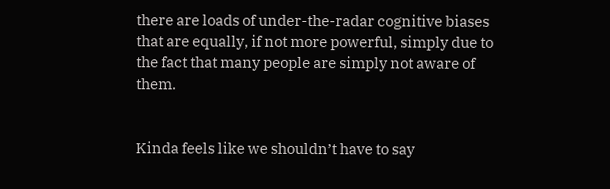there are loads of under-the-radar cognitive biases that are equally, if not more powerful, simply due to the fact that many people are simply not aware of them.


Kinda feels like we shouldn’t have to say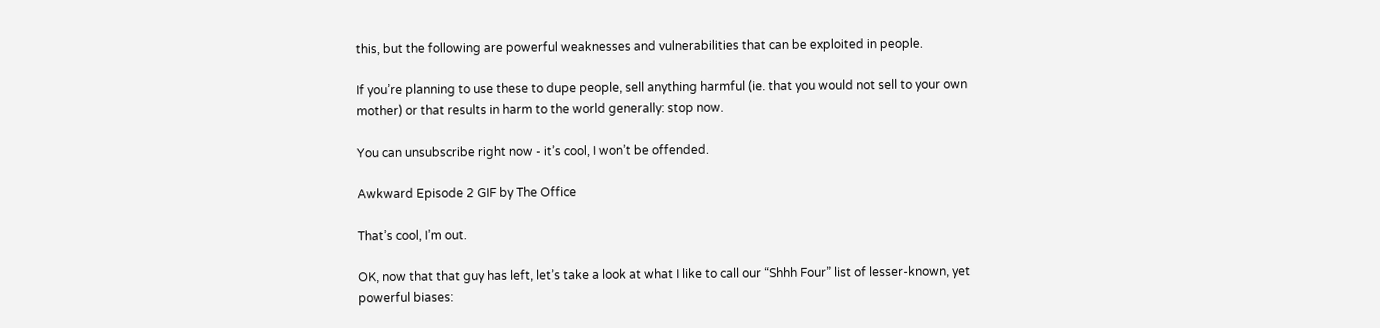this, but the following are powerful weaknesses and vulnerabilities that can be exploited in people.

If you’re planning to use these to dupe people, sell anything harmful (ie. that you would not sell to your own mother) or that results in harm to the world generally: stop now.

You can unsubscribe right now - it’s cool, I won’t be offended.

Awkward Episode 2 GIF by The Office

That’s cool, I’m out.

OK, now that that guy has left, let’s take a look at what I like to call our “Shhh Four” list of lesser-known, yet powerful biases: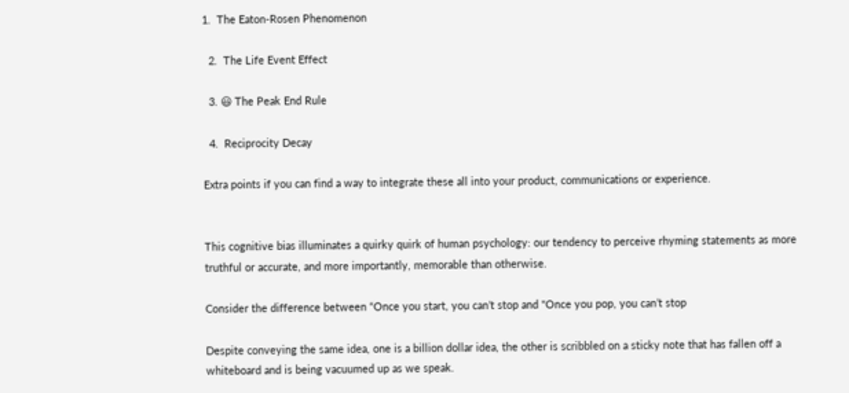1.  The Eaton-Rosen Phenomenon

  2.  The Life Event Effect

  3. 😃 The Peak End Rule

  4.  Reciprocity Decay

Extra points if you can find a way to integrate these all into your product, communications or experience.


This cognitive bias illuminates a quirky quirk of human psychology: our tendency to perceive rhyming statements as more truthful or accurate, and more importantly, memorable than otherwise.

Consider the difference between “Once you start, you can’t stop and "Once you pop, you can’t stop

Despite conveying the same idea, one is a billion dollar idea, the other is scribbled on a sticky note that has fallen off a whiteboard and is being vacuumed up as we speak.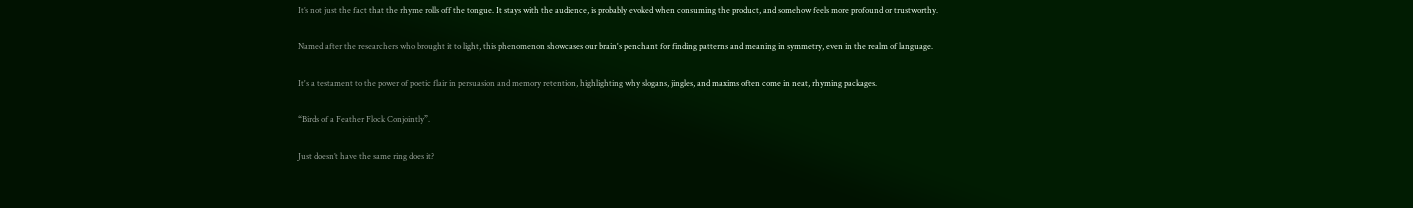It’s not just the fact that the rhyme rolls off the tongue. It stays with the audience, is probably evoked when consuming the product, and somehow feels more profound or trustworthy.

Named after the researchers who brought it to light, this phenomenon showcases our brain's penchant for finding patterns and meaning in symmetry, even in the realm of language.

It's a testament to the power of poetic flair in persuasion and memory retention, highlighting why slogans, jingles, and maxims often come in neat, rhyming packages.

“Birds of a Feather Flock Conjointly”.

Just doesn’t have the same ring does it?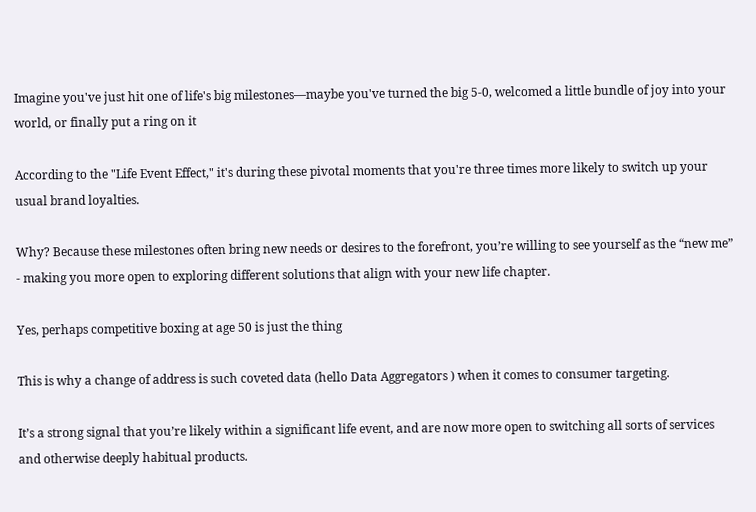Imagine you've just hit one of life's big milestones—maybe you've turned the big 5-0, welcomed a little bundle of joy into your world, or finally put a ring on it

According to the "Life Event Effect," it's during these pivotal moments that you're three times more likely to switch up your usual brand loyalties.

Why? Because these milestones often bring new needs or desires to the forefront, you’re willing to see yourself as the “new me” - making you more open to exploring different solutions that align with your new life chapter.

Yes, perhaps competitive boxing at age 50 is just the thing

This is why a change of address is such coveted data (hello Data Aggregators ) when it comes to consumer targeting.

It’s a strong signal that you’re likely within a significant life event, and are now more open to switching all sorts of services and otherwise deeply habitual products.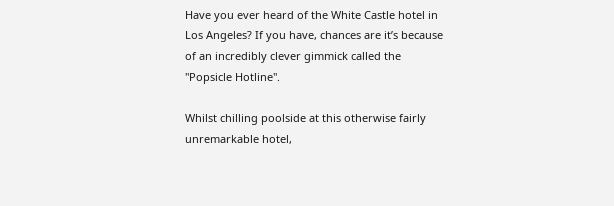Have you ever heard of the White Castle hotel in Los Angeles? If you have, chances are it’s because of an incredibly clever gimmick called the "Popsicle Hotline".

Whilst chilling poolside at this otherwise fairly unremarkable hotel,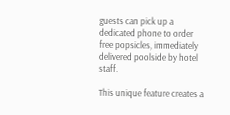guests can pick up a dedicated phone to order free popsicles, immediately delivered poolside by hotel staff.

This unique feature creates a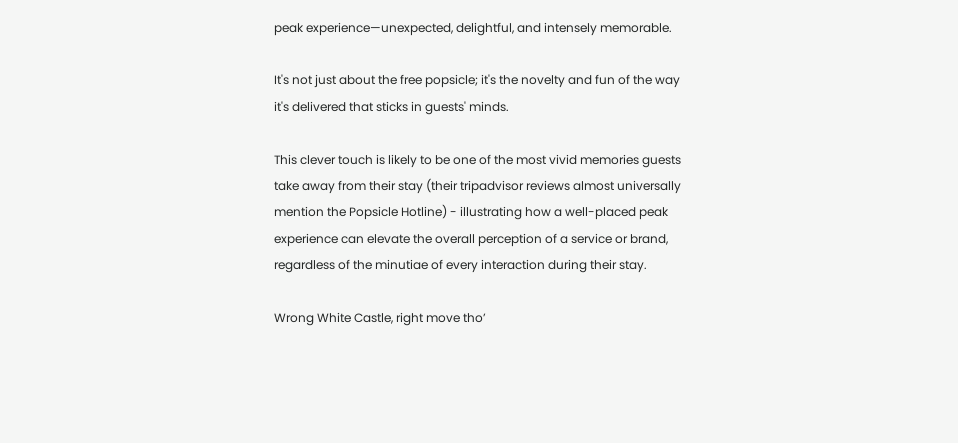peak experience—unexpected, delightful, and intensely memorable.

It's not just about the free popsicle; it's the novelty and fun of the way it's delivered that sticks in guests' minds.

This clever touch is likely to be one of the most vivid memories guests take away from their stay (their tripadvisor reviews almost universally mention the Popsicle Hotline) - illustrating how a well-placed peak experience can elevate the overall perception of a service or brand, regardless of the minutiae of every interaction during their stay.

Wrong White Castle, right move tho’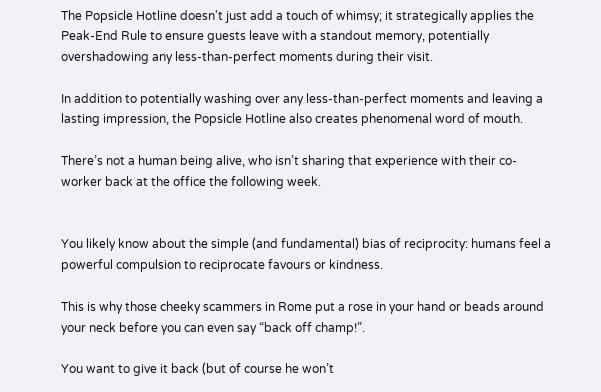The Popsicle Hotline doesn't just add a touch of whimsy; it strategically applies the Peak-End Rule to ensure guests leave with a standout memory, potentially overshadowing any less-than-perfect moments during their visit.

In addition to potentially washing over any less-than-perfect moments and leaving a lasting impression, the Popsicle Hotline also creates phenomenal word of mouth.

There’s not a human being alive, who isn’t sharing that experience with their co-worker back at the office the following week.


You likely know about the simple (and fundamental) bias of reciprocity: humans feel a powerful compulsion to reciprocate favours or kindness.

This is why those cheeky scammers in Rome put a rose in your hand or beads around your neck before you can even say “back off champ!”.

You want to give it back (but of course he won’t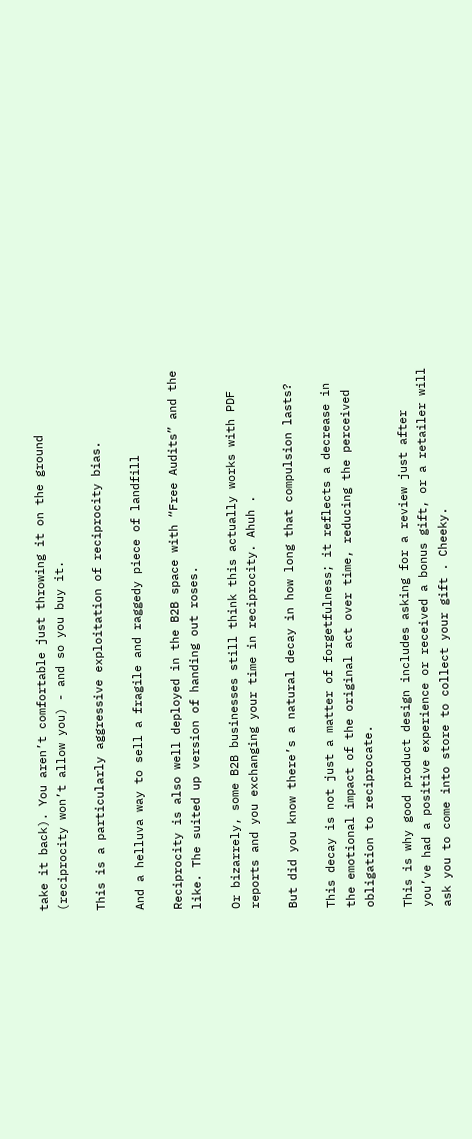take it back). You aren’t comfortable just throwing it on the ground (reciprocity won’t allow you) - and so you buy it.

This is a particularly aggressive exploitation of reciprocity bias.

And a helluva way to sell a fragile and raggedy piece of landfill

Reciprocity is also well deployed in the B2B space with “Free Audits” and the like. The suited up version of handing out roses.

Or bizarrely, some B2B businesses still think this actually works with PDF reports and you exchanging your time in reciprocity. Ahuh .

But did you know there’s a natural decay in how long that compulsion lasts?

This decay is not just a matter of forgetfulness; it reflects a decrease in the emotional impact of the original act over time, reducing the perceived obligation to reciprocate.

This is why good product design includes asking for a review just after you’ve had a positive experience or received a bonus gift, or a retailer will ask you to come into store to collect your gift . Cheeky.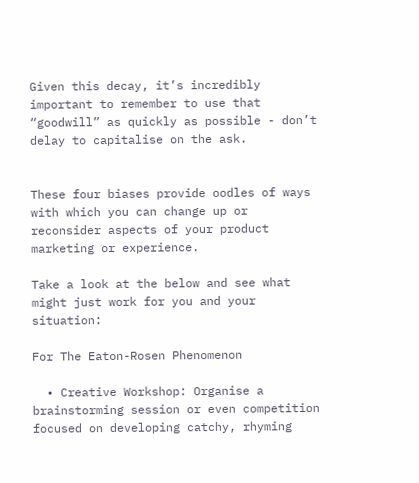Given this decay, it’s incredibly important to remember to use that “goodwill” as quickly as possible - don’t delay to capitalise on the ask.


These four biases provide oodles of ways with which you can change up or reconsider aspects of your product marketing or experience.

Take a look at the below and see what might just work for you and your situation:

For The Eaton-Rosen Phenomenon

  • Creative Workshop: Organise a brainstorming session or even competition focused on developing catchy, rhyming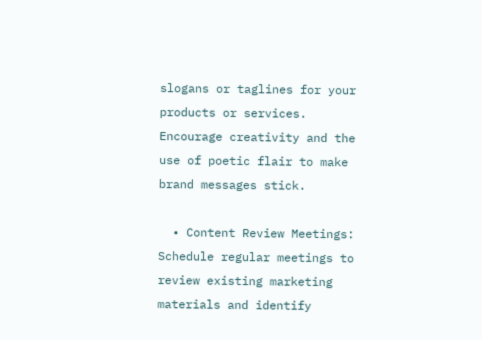slogans or taglines for your products or services. Encourage creativity and the use of poetic flair to make brand messages stick.

  • Content Review Meetings: Schedule regular meetings to review existing marketing materials and identify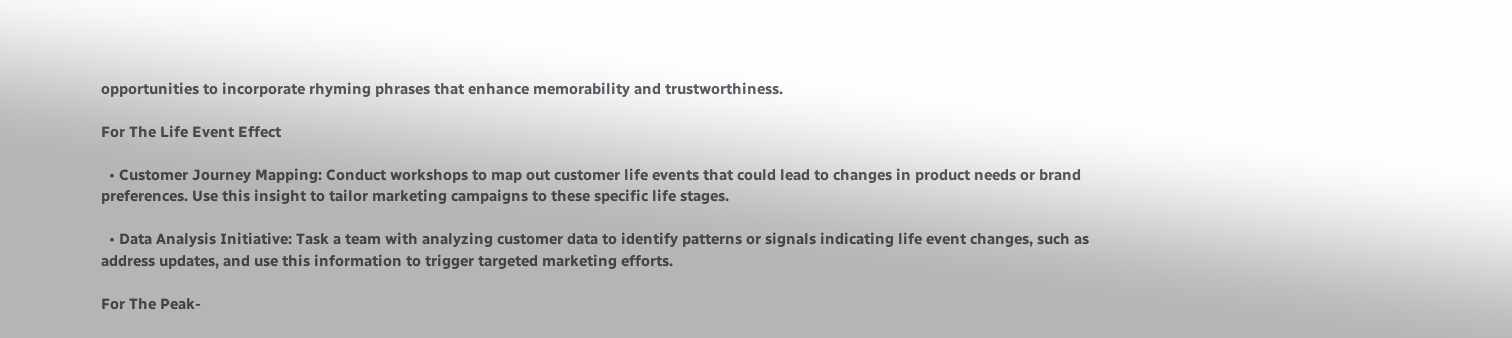opportunities to incorporate rhyming phrases that enhance memorability and trustworthiness.

For The Life Event Effect

  • Customer Journey Mapping: Conduct workshops to map out customer life events that could lead to changes in product needs or brand preferences. Use this insight to tailor marketing campaigns to these specific life stages.

  • Data Analysis Initiative: Task a team with analyzing customer data to identify patterns or signals indicating life event changes, such as address updates, and use this information to trigger targeted marketing efforts.

For The Peak-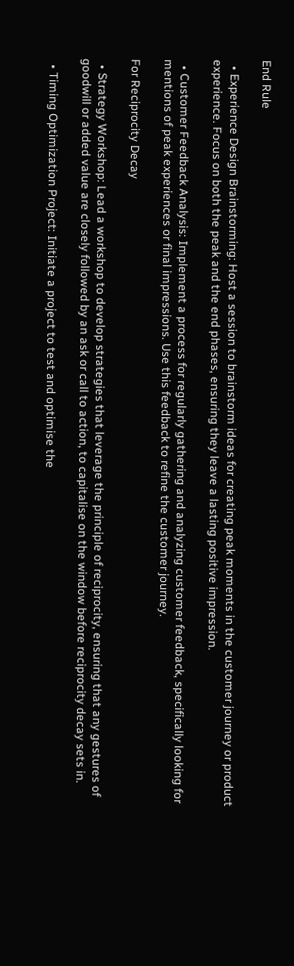End Rule

  • Experience Design Brainstorming: Host a session to brainstorm ideas for creating peak moments in the customer journey or product experience. Focus on both the peak and the end phases, ensuring they leave a lasting positive impression.

  • Customer Feedback Analysis: Implement a process for regularly gathering and analyzing customer feedback, specifically looking for mentions of peak experiences or final impressions. Use this feedback to refine the customer journey.

For Reciprocity Decay

  • Strategy Workshop: Lead a workshop to develop strategies that leverage the principle of reciprocity, ensuring that any gestures of goodwill or added value are closely followed by an ask or call to action, to capitalise on the window before reciprocity decay sets in.

  • Timing Optimization Project: Initiate a project to test and optimise the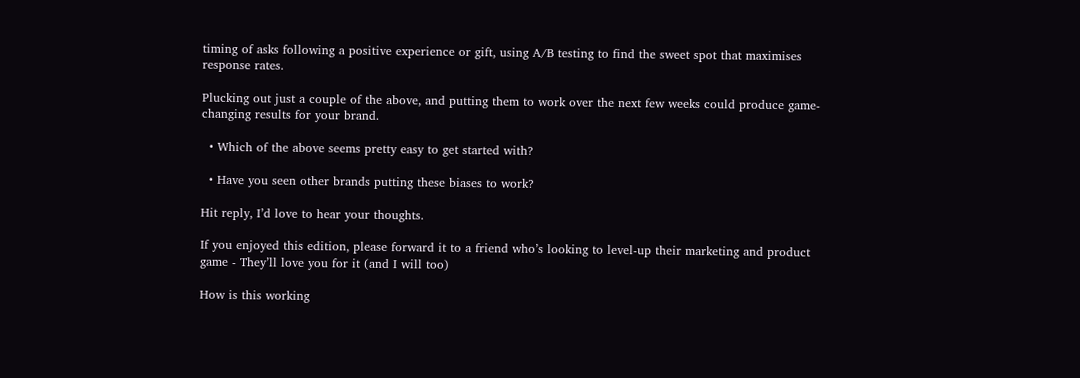timing of asks following a positive experience or gift, using A/B testing to find the sweet spot that maximises response rates.

Plucking out just a couple of the above, and putting them to work over the next few weeks could produce game-changing results for your brand.

  • Which of the above seems pretty easy to get started with?

  • Have you seen other brands putting these biases to work?

Hit reply, I’d love to hear your thoughts.

If you enjoyed this edition, please forward it to a friend who’s looking to level-up their marketing and product game - They’ll love you for it (and I will too)

How is this working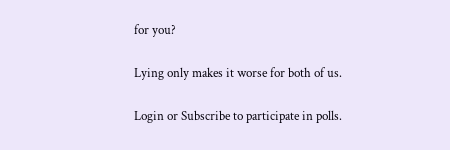for you?

Lying only makes it worse for both of us.

Login or Subscribe to participate in polls.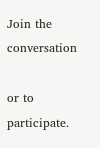Join the conversation

or to participate.